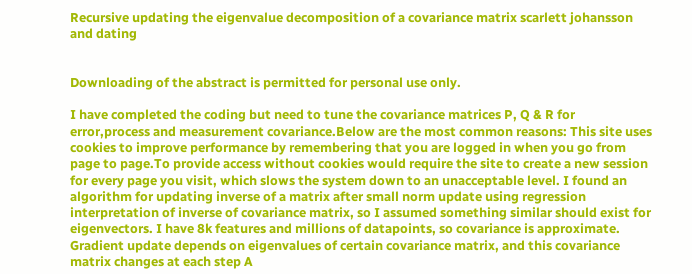Recursive updating the eigenvalue decomposition of a covariance matrix scarlett johansson and dating


Downloading of the abstract is permitted for personal use only.

I have completed the coding but need to tune the covariance matrices P, Q & R for error,process and measurement covariance.Below are the most common reasons: This site uses cookies to improve performance by remembering that you are logged in when you go from page to page.To provide access without cookies would require the site to create a new session for every page you visit, which slows the system down to an unacceptable level. I found an algorithm for updating inverse of a matrix after small norm update using regression interpretation of inverse of covariance matrix, so I assumed something similar should exist for eigenvectors. I have 8k features and millions of datapoints, so covariance is approximate. Gradient update depends on eigenvalues of certain covariance matrix, and this covariance matrix changes at each step A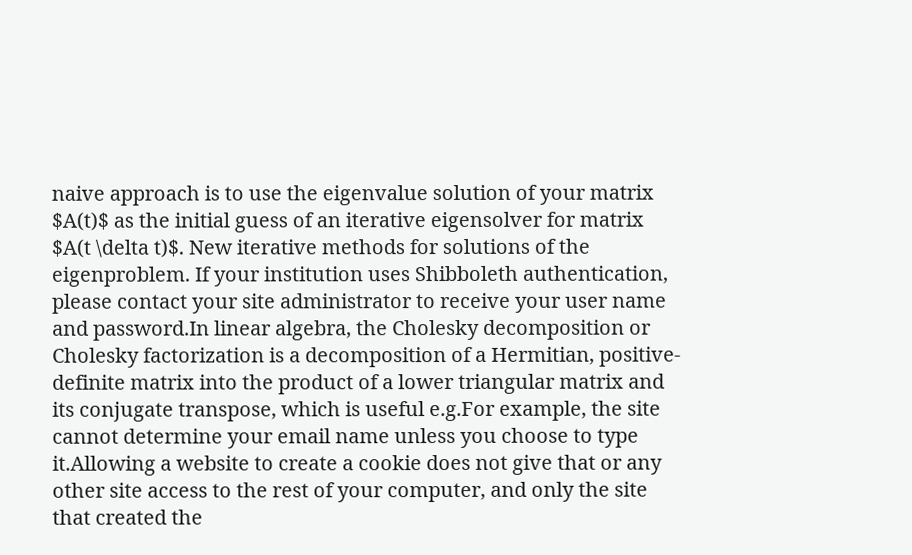naive approach is to use the eigenvalue solution of your matrix $A(t)$ as the initial guess of an iterative eigensolver for matrix $A(t \delta t)$. New iterative methods for solutions of the eigenproblem. If your institution uses Shibboleth authentication, please contact your site administrator to receive your user name and password.In linear algebra, the Cholesky decomposition or Cholesky factorization is a decomposition of a Hermitian, positive-definite matrix into the product of a lower triangular matrix and its conjugate transpose, which is useful e.g.For example, the site cannot determine your email name unless you choose to type it.Allowing a website to create a cookie does not give that or any other site access to the rest of your computer, and only the site that created the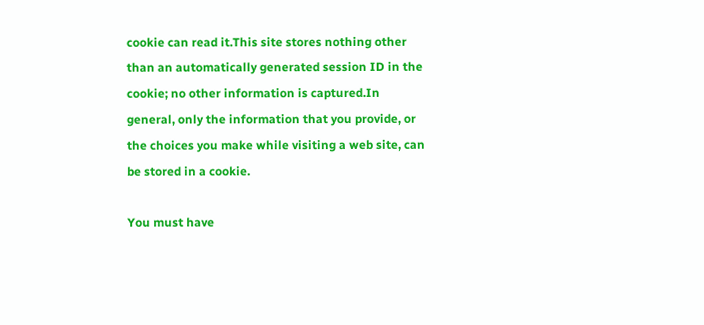cookie can read it.This site stores nothing other than an automatically generated session ID in the cookie; no other information is captured.In general, only the information that you provide, or the choices you make while visiting a web site, can be stored in a cookie.

You must have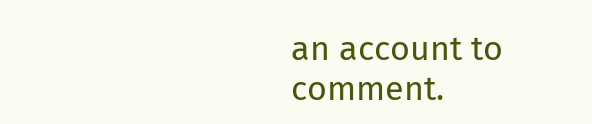an account to comment.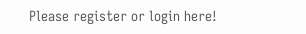Please register or login here!